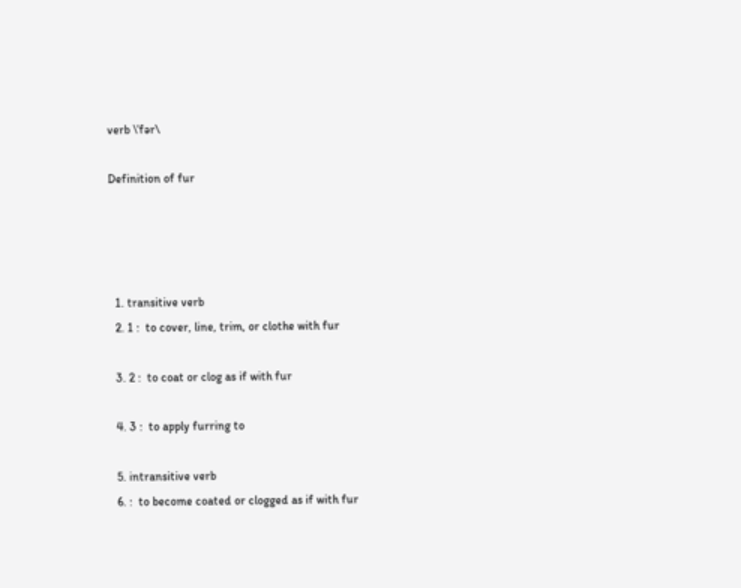verb \ˈfər\

Definition of fur




  1. transitive verb
  2. 1 :  to cover, line, trim, or clothe with fur

  3. 2 :  to coat or clog as if with fur

  4. 3 :  to apply furring to

  5. intransitive verb
  6. :  to become coated or clogged as if with fur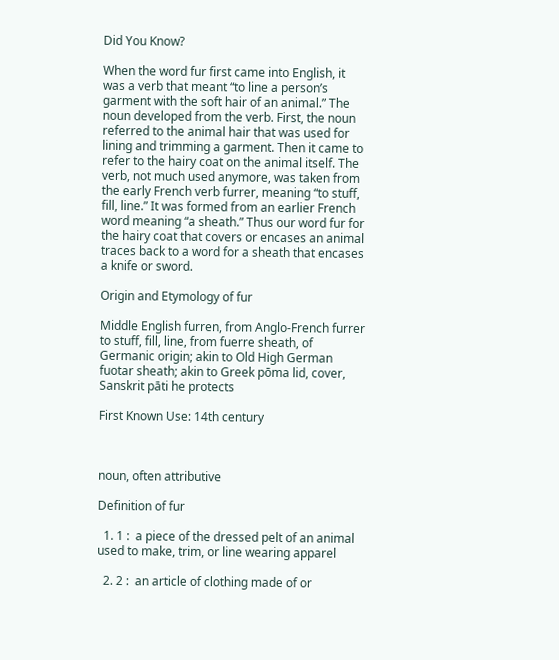Did You Know?

When the word fur first came into English, it was a verb that meant “to line a person’s garment with the soft hair of an animal.” The noun developed from the verb. First, the noun referred to the animal hair that was used for lining and trimming a garment. Then it came to refer to the hairy coat on the animal itself. The verb, not much used anymore, was taken from the early French verb furrer, meaning “to stuff, fill, line.” It was formed from an earlier French word meaning “a sheath.” Thus our word fur for the hairy coat that covers or encases an animal traces back to a word for a sheath that encases a knife or sword.

Origin and Etymology of fur

Middle English furren, from Anglo-French furrer to stuff, fill, line, from fuerre sheath, of Germanic origin; akin to Old High German fuotar sheath; akin to Greek pōma lid, cover, Sanskrit pāti he protects

First Known Use: 14th century



noun, often attributive

Definition of fur

  1. 1 :  a piece of the dressed pelt of an animal used to make, trim, or line wearing apparel

  2. 2 :  an article of clothing made of or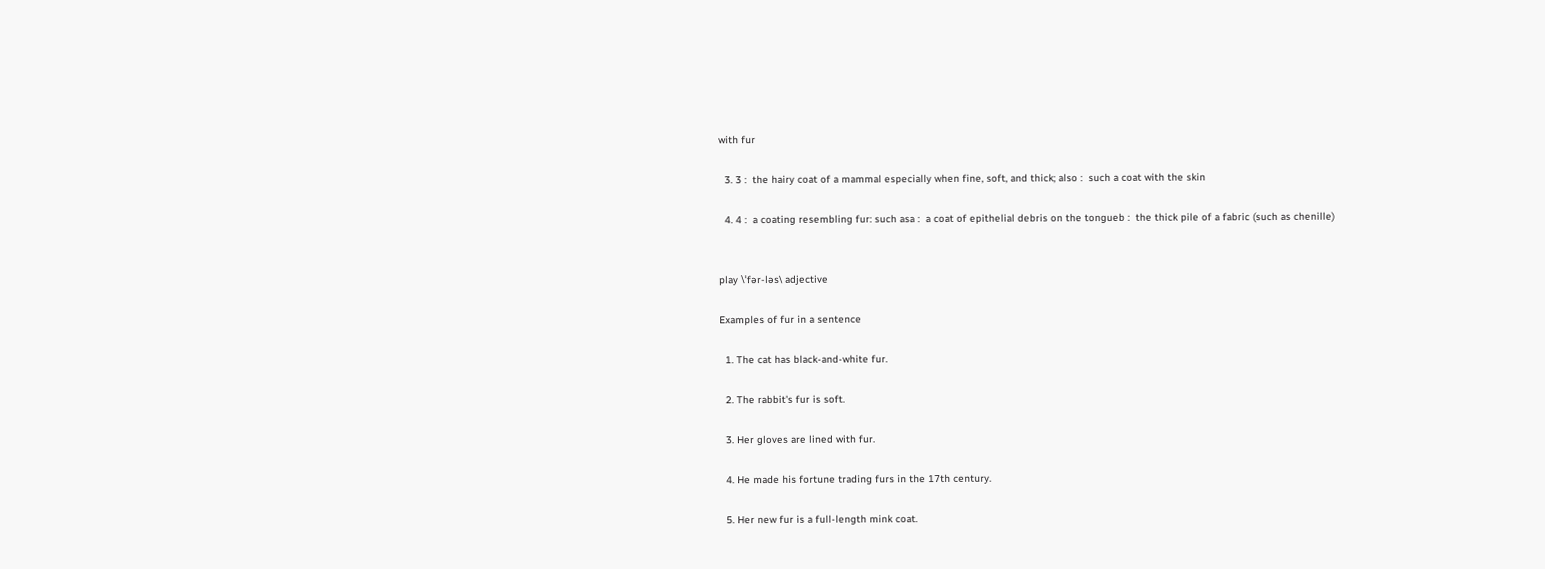with fur

  3. 3 :  the hairy coat of a mammal especially when fine, soft, and thick; also :  such a coat with the skin

  4. 4 :  a coating resembling fur: such asa :  a coat of epithelial debris on the tongueb :  the thick pile of a fabric (such as chenille)


play \ˈfər-ləs\ adjective

Examples of fur in a sentence

  1. The cat has black-and-white fur.

  2. The rabbit's fur is soft.

  3. Her gloves are lined with fur.

  4. He made his fortune trading furs in the 17th century.

  5. Her new fur is a full-length mink coat.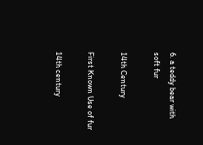6. a teddy bear with soft fur

14th Century

First Known Use of fur

14th century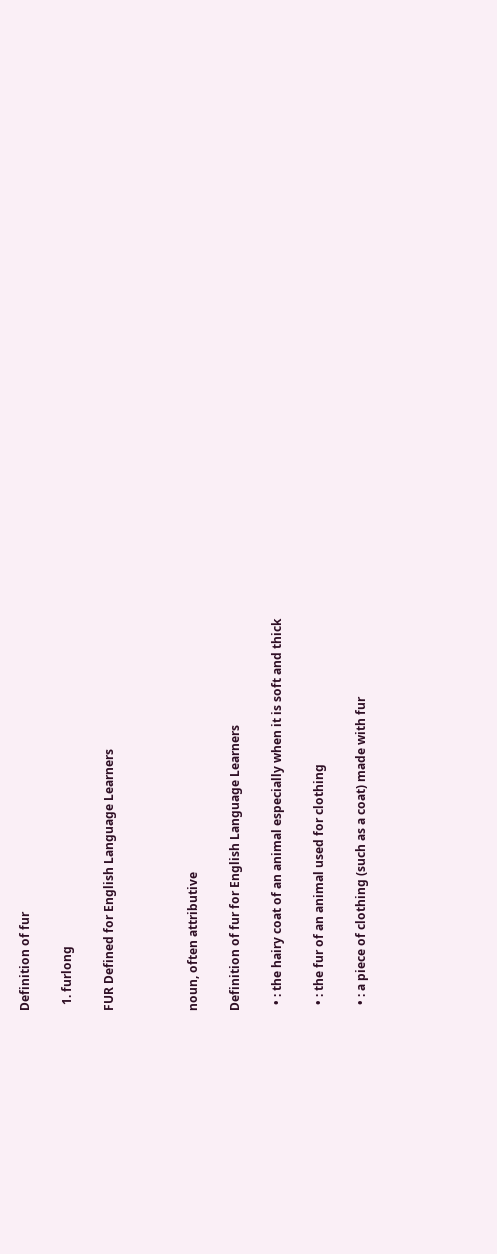Definition of fur

  1. furlong

FUR Defined for English Language Learners



noun, often attributive

Definition of fur for English Language Learners

  • : the hairy coat of an animal especially when it is soft and thick

  • : the fur of an animal used for clothing

  • : a piece of clothing (such as a coat) made with fur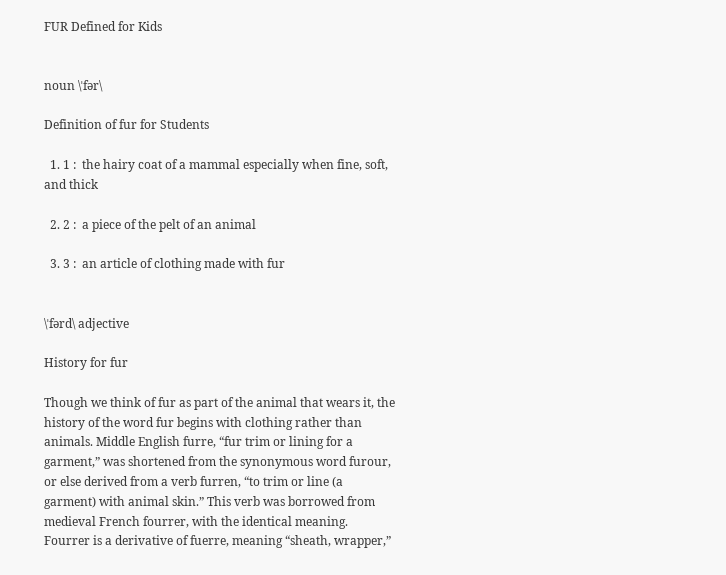FUR Defined for Kids


noun \ˈfər\

Definition of fur for Students

  1. 1 :  the hairy coat of a mammal especially when fine, soft, and thick

  2. 2 :  a piece of the pelt of an animal

  3. 3 :  an article of clothing made with fur


\ˈfərd\ adjective

History for fur

Though we think of fur as part of the animal that wears it, the history of the word fur begins with clothing rather than animals. Middle English furre, “fur trim or lining for a garment,” was shortened from the synonymous word furour, or else derived from a verb furren, “to trim or line (a garment) with animal skin.” This verb was borrowed from medieval French fourrer, with the identical meaning. Fourrer is a derivative of fuerre, meaning “sheath, wrapper,”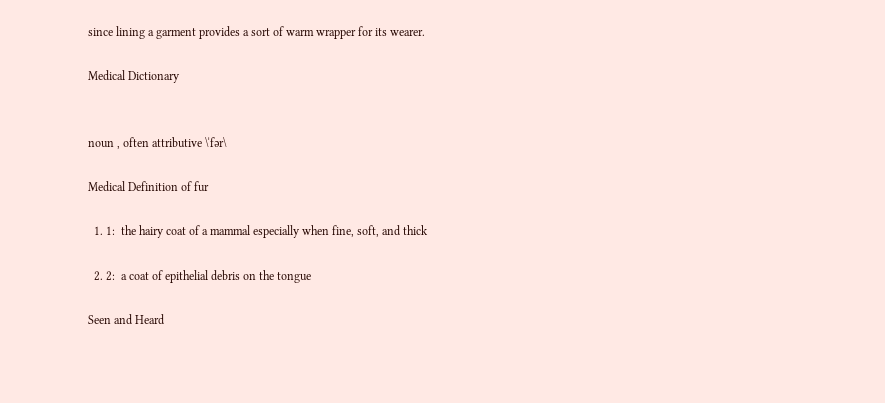since lining a garment provides a sort of warm wrapper for its wearer.

Medical Dictionary


noun , often attributive \ˈfər\

Medical Definition of fur

  1. 1:  the hairy coat of a mammal especially when fine, soft, and thick

  2. 2:  a coat of epithelial debris on the tongue

Seen and Heard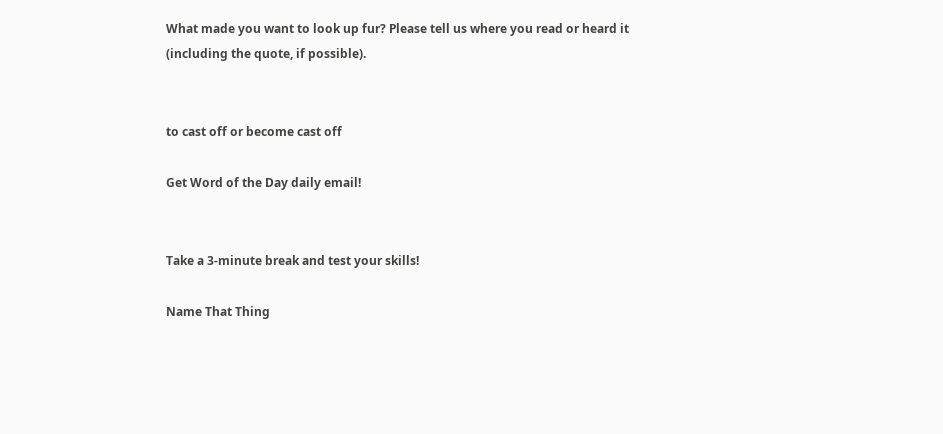What made you want to look up fur? Please tell us where you read or heard it (including the quote, if possible).


to cast off or become cast off

Get Word of the Day daily email!


Take a 3-minute break and test your skills!

Name That Thing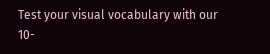Test your visual vocabulary with our 10-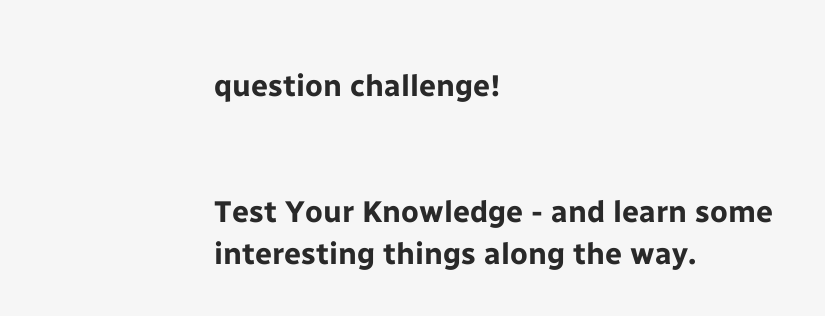question challenge!


Test Your Knowledge - and learn some interesting things along the way.